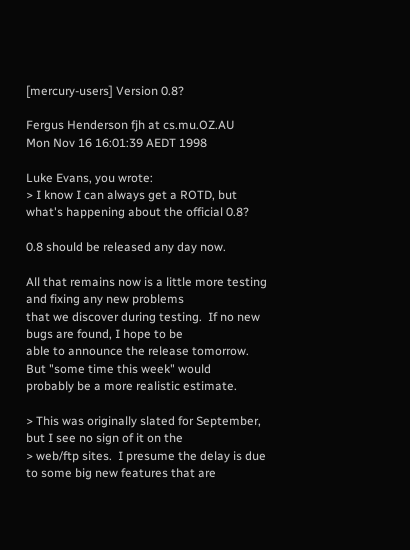[mercury-users] Version 0.8?

Fergus Henderson fjh at cs.mu.OZ.AU
Mon Nov 16 16:01:39 AEDT 1998

Luke Evans, you wrote:
> I know I can always get a ROTD, but what's happening about the official 0.8?

0.8 should be released any day now.

All that remains now is a little more testing and fixing any new problems
that we discover during testing.  If no new bugs are found, I hope to be
able to announce the release tomorrow.  But "some time this week" would
probably be a more realistic estimate.

> This was originally slated for September, but I see no sign of it on the
> web/ftp sites.  I presume the delay is due to some big new features that are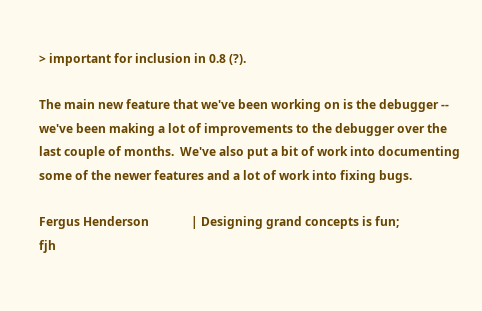> important for inclusion in 0.8 (?).

The main new feature that we've been working on is the debugger --
we've been making a lot of improvements to the debugger over the
last couple of months.  We've also put a bit of work into documenting
some of the newer features and a lot of work into fixing bugs.

Fergus Henderson              | Designing grand concepts is fun;
fjh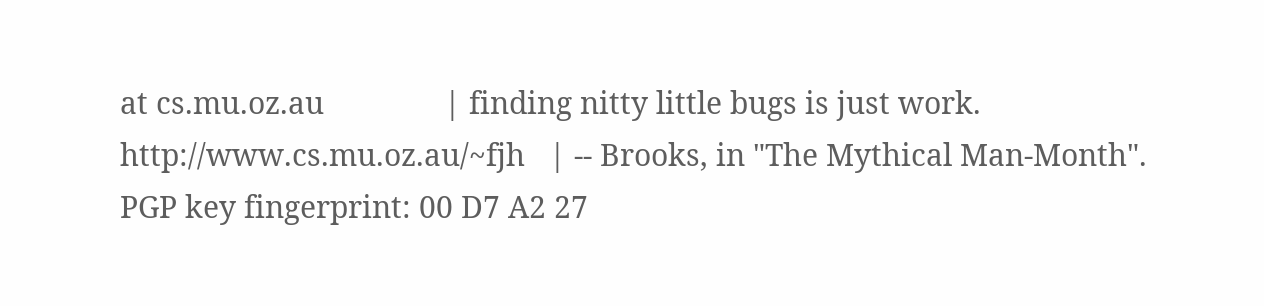at cs.mu.oz.au               | finding nitty little bugs is just work.
http://www.cs.mu.oz.au/~fjh   | -- Brooks, in "The Mythical Man-Month".
PGP key fingerprint: 00 D7 A2 27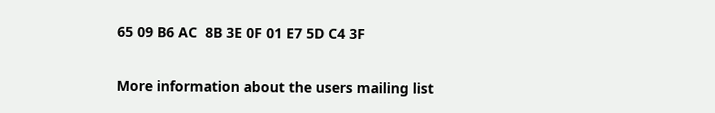65 09 B6 AC  8B 3E 0F 01 E7 5D C4 3F

More information about the users mailing list